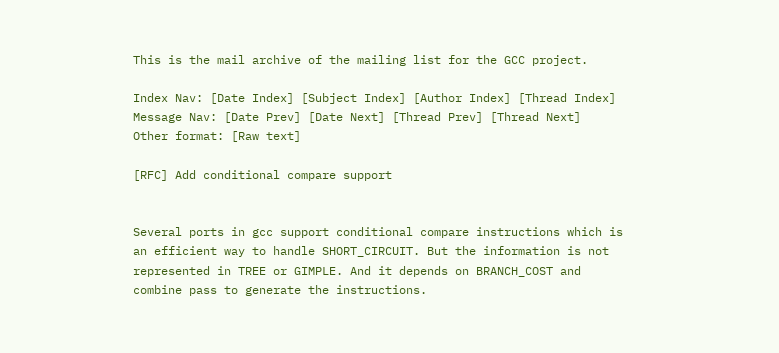This is the mail archive of the mailing list for the GCC project.

Index Nav: [Date Index] [Subject Index] [Author Index] [Thread Index]
Message Nav: [Date Prev] [Date Next] [Thread Prev] [Thread Next]
Other format: [Raw text]

[RFC] Add conditional compare support


Several ports in gcc support conditional compare instructions which is
an efficient way to handle SHORT_CIRCUIT. But the information is not
represented in TREE or GIMPLE. And it depends on BRANCH_COST and
combine pass to generate the instructions.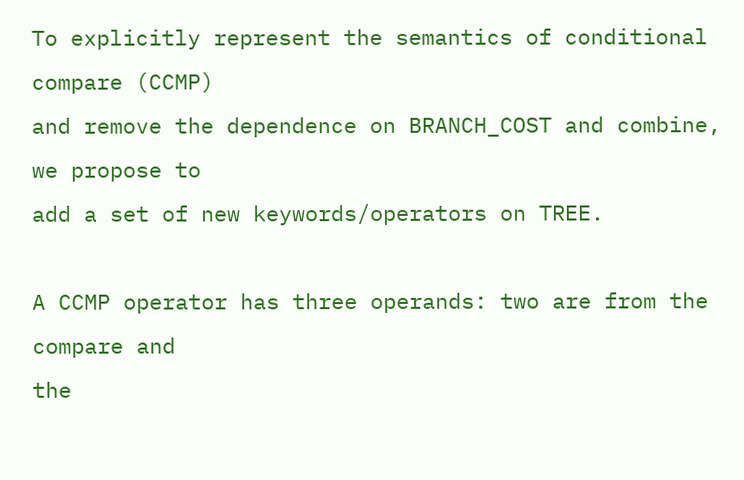To explicitly represent the semantics of conditional compare (CCMP)
and remove the dependence on BRANCH_COST and combine, we propose to
add a set of new keywords/operators on TREE.

A CCMP operator has three operands: two are from the compare and
the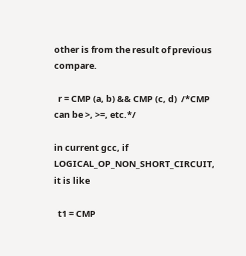other is from the result of previous compare.

  r = CMP (a, b) && CMP (c, d)  /*CMP can be >, >=, etc.*/

in current gcc, if LOGICAL_OP_NON_SHORT_CIRCUIT, it is like

  t1 = CMP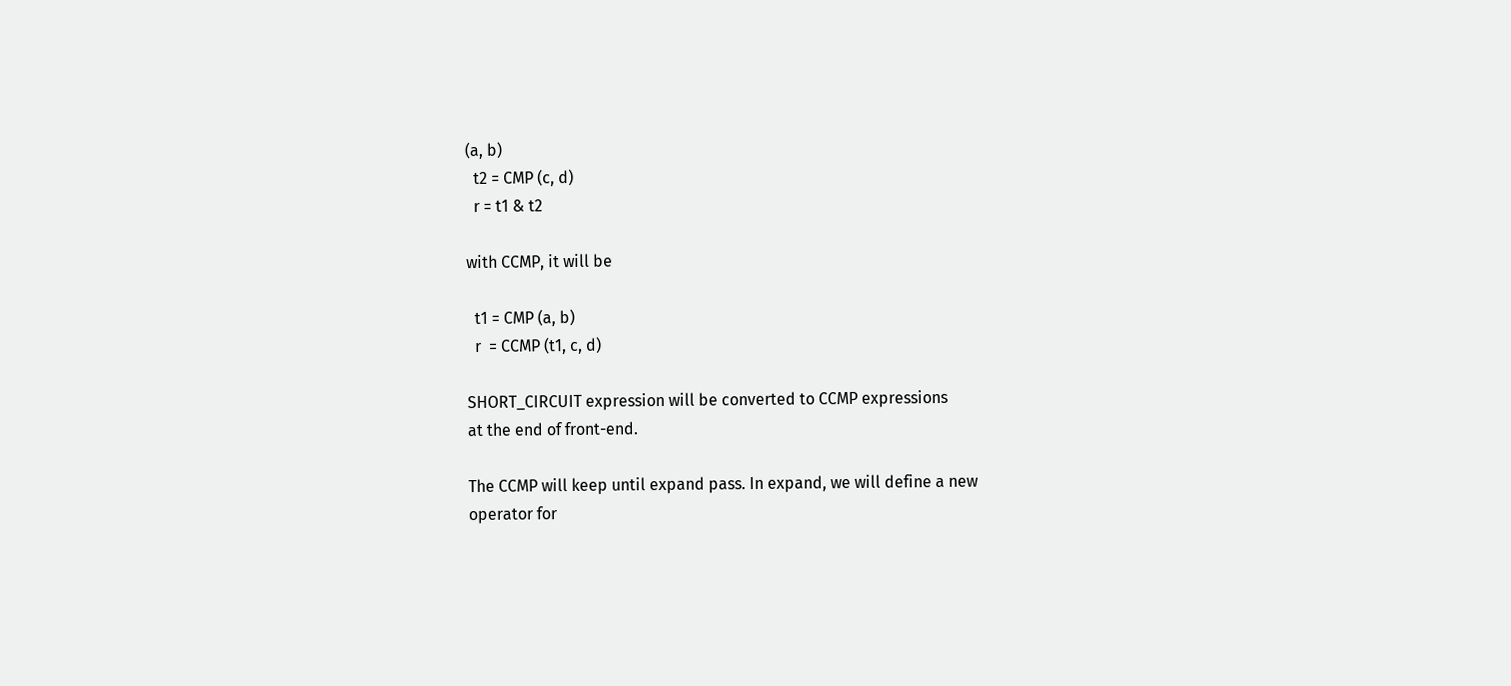(a, b)
  t2 = CMP (c, d)
  r = t1 & t2

with CCMP, it will be

  t1 = CMP (a, b)
  r  = CCMP (t1, c, d)

SHORT_CIRCUIT expression will be converted to CCMP expressions
at the end of front-end.

The CCMP will keep until expand pass. In expand, we will define a new
operator for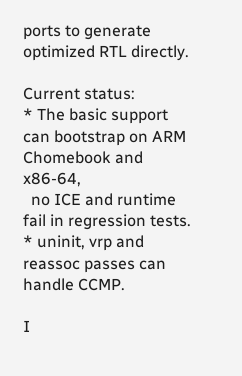ports to generate optimized RTL directly.

Current status:
* The basic support can bootstrap on ARM Chomebook and x86-64,
  no ICE and runtime fail in regression tests.
* uninit, vrp and reassoc passes can handle CCMP.

I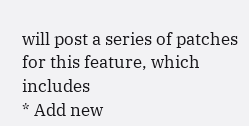will post a series of patches for this feature, which includes
* Add new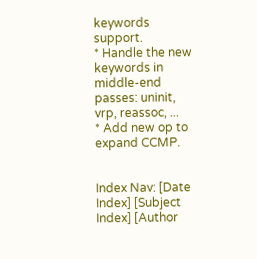keywords support.
* Handle the new keywords in middle-end passes: uninit, vrp, reassoc, ...
* Add new op to expand CCMP.


Index Nav: [Date Index] [Subject Index] [Author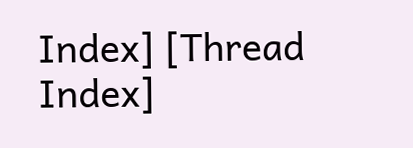Index] [Thread Index]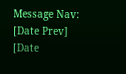Message Nav: [Date Prev] [Date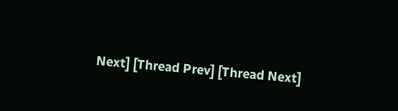Next] [Thread Prev] [Thread Next]